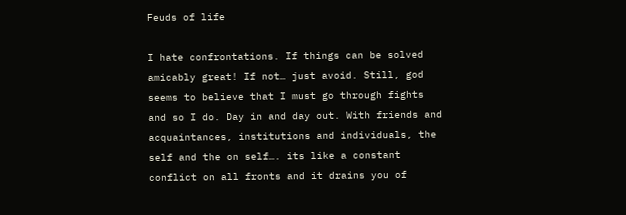Feuds of life

I hate confrontations. If things can be solved amicably great! If not… just avoid. Still, god seems to believe that I must go through fights and so I do. Day in and day out. With friends and acquaintances, institutions and individuals, the self and the on self…. its like a constant conflict on all fronts and it drains you of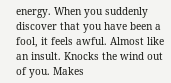energy. When you suddenly discover that you have been a fool, it feels awful. Almost like an insult. Knocks the wind out of you. Makes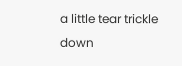a little tear trickle down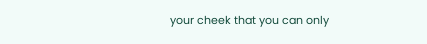your cheek that you can only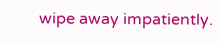wipe away impatiently.